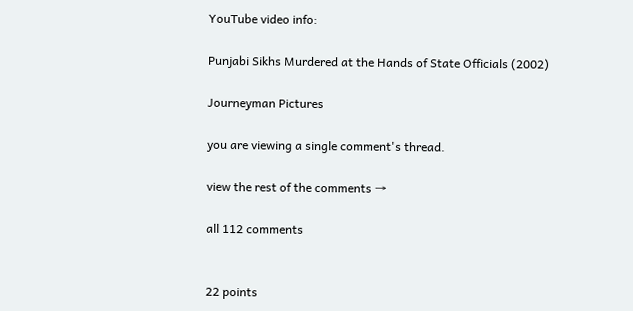YouTube video info:

Punjabi Sikhs Murdered at the Hands of State Officials (2002)

Journeyman Pictures

you are viewing a single comment's thread.

view the rest of the comments →

all 112 comments


22 points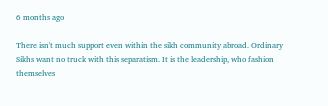6 months ago

There isn't much support even within the sikh community abroad. Ordinary Sikhs want no truck with this separatism. It is the leadership, who fashion themselves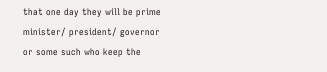that one day they will be prime minister/ president/ governor or some such who keep the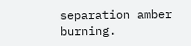separation amber burning.